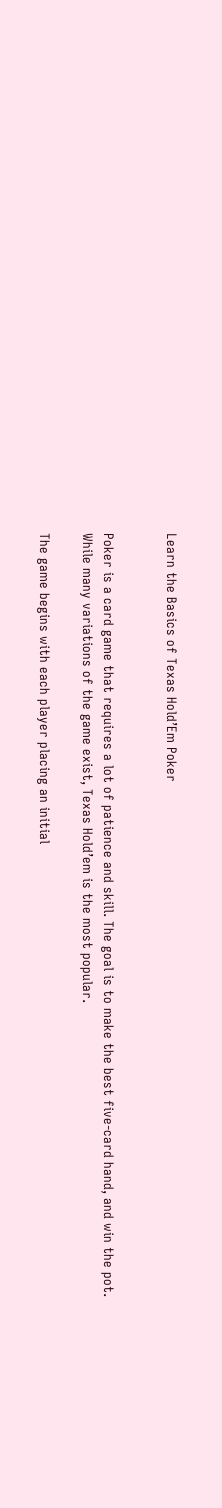Learn the Basics of Texas Hold’Em Poker


Poker is a card game that requires a lot of patience and skill. The goal is to make the best five-card hand, and win the pot. While many variations of the game exist, Texas Hold’em is the most popular.

The game begins with each player placing an initial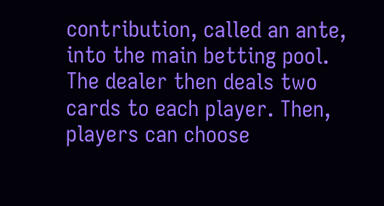contribution, called an ante, into the main betting pool. The dealer then deals two cards to each player. Then, players can choose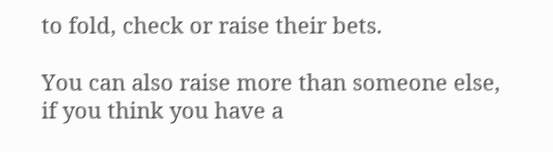to fold, check or raise their bets.

You can also raise more than someone else, if you think you have a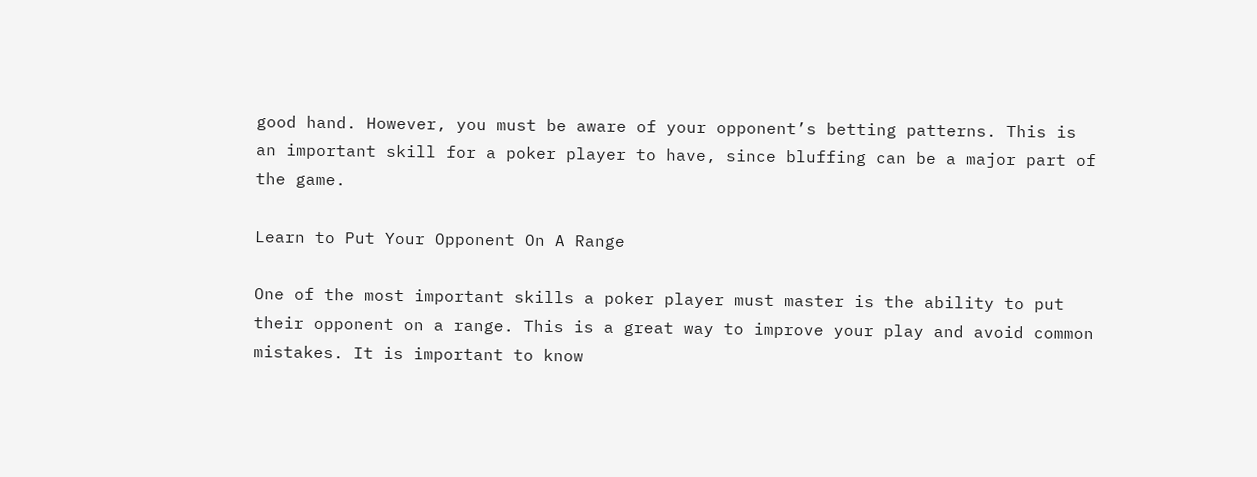good hand. However, you must be aware of your opponent’s betting patterns. This is an important skill for a poker player to have, since bluffing can be a major part of the game.

Learn to Put Your Opponent On A Range

One of the most important skills a poker player must master is the ability to put their opponent on a range. This is a great way to improve your play and avoid common mistakes. It is important to know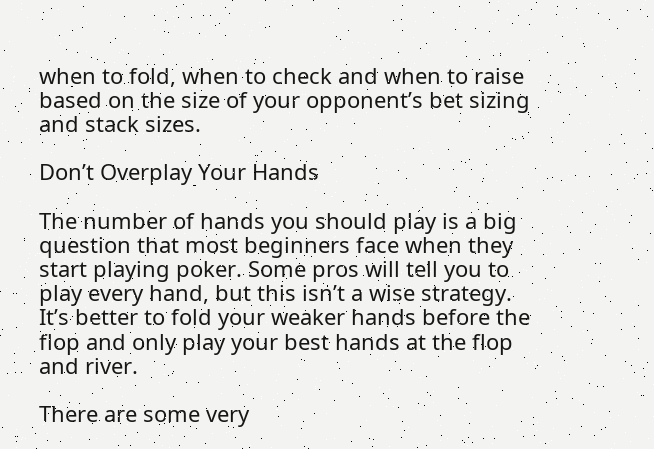when to fold, when to check and when to raise based on the size of your opponent’s bet sizing and stack sizes.

Don’t Overplay Your Hands

The number of hands you should play is a big question that most beginners face when they start playing poker. Some pros will tell you to play every hand, but this isn’t a wise strategy. It’s better to fold your weaker hands before the flop and only play your best hands at the flop and river.

There are some very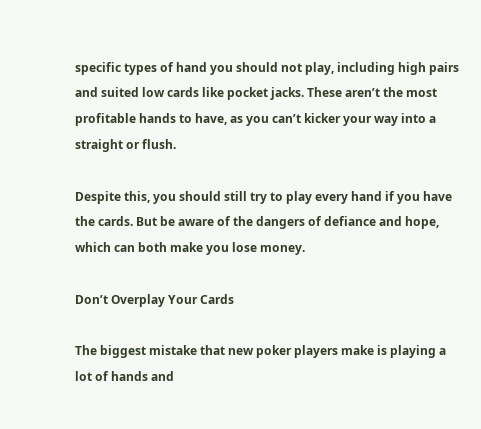specific types of hand you should not play, including high pairs and suited low cards like pocket jacks. These aren’t the most profitable hands to have, as you can’t kicker your way into a straight or flush.

Despite this, you should still try to play every hand if you have the cards. But be aware of the dangers of defiance and hope, which can both make you lose money.

Don’t Overplay Your Cards

The biggest mistake that new poker players make is playing a lot of hands and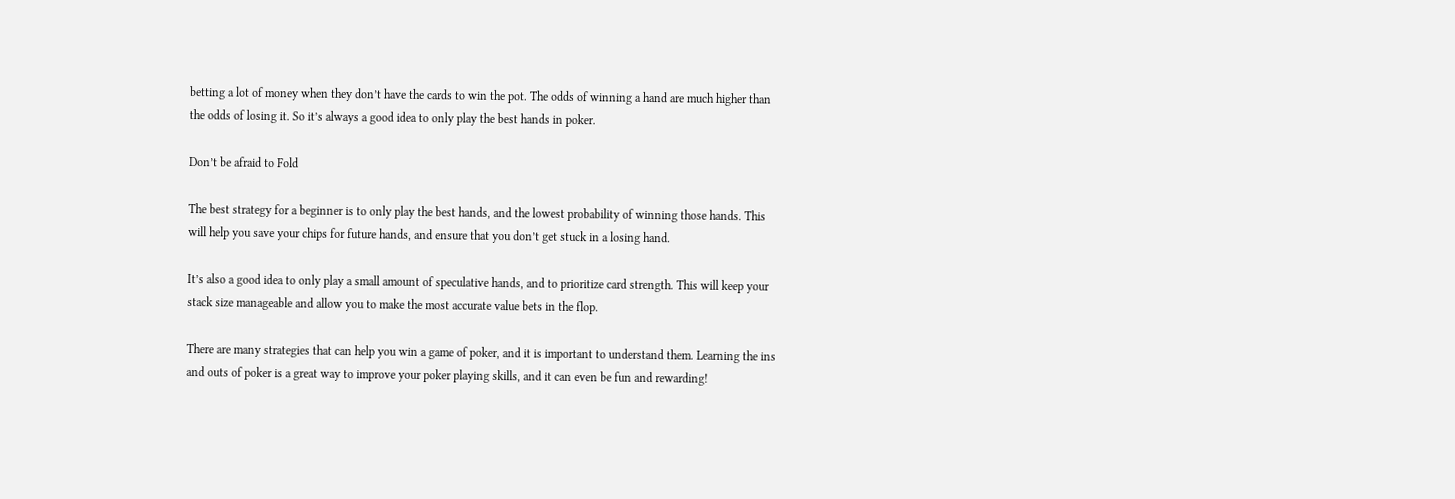betting a lot of money when they don’t have the cards to win the pot. The odds of winning a hand are much higher than the odds of losing it. So it’s always a good idea to only play the best hands in poker.

Don’t be afraid to Fold

The best strategy for a beginner is to only play the best hands, and the lowest probability of winning those hands. This will help you save your chips for future hands, and ensure that you don’t get stuck in a losing hand.

It’s also a good idea to only play a small amount of speculative hands, and to prioritize card strength. This will keep your stack size manageable and allow you to make the most accurate value bets in the flop.

There are many strategies that can help you win a game of poker, and it is important to understand them. Learning the ins and outs of poker is a great way to improve your poker playing skills, and it can even be fun and rewarding!